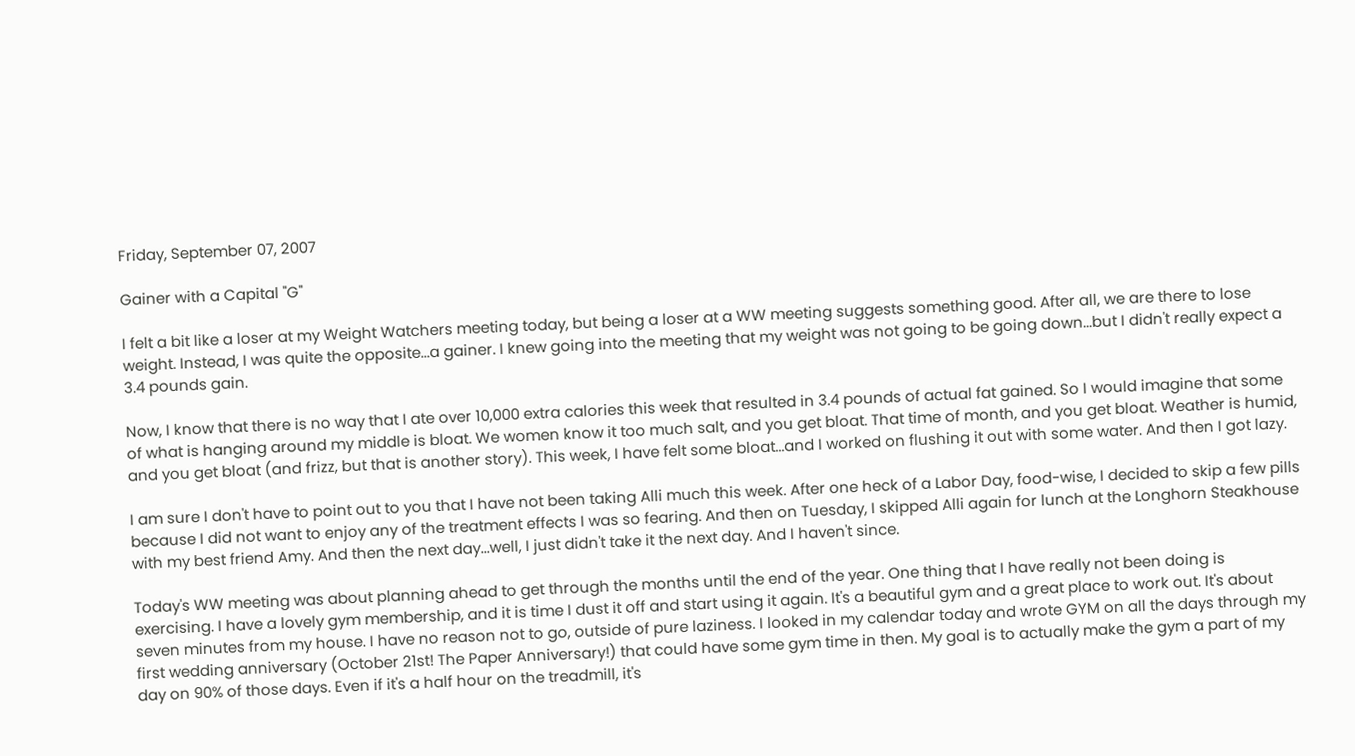Friday, September 07, 2007

Gainer with a Capital "G"

I felt a bit like a loser at my Weight Watchers meeting today, but being a loser at a WW meeting suggests something good. After all, we are there to lose weight. Instead, I was quite the opposite...a gainer. I knew going into the meeting that my weight was not going to be going down...but I didn't really expect a 3.4 pounds gain.

Now, I know that there is no way that I ate over 10,000 extra calories this week that resulted in 3.4 pounds of actual fat gained. So I would imagine that some of what is hanging around my middle is bloat. We women know it too much salt, and you get bloat. That time of month, and you get bloat. Weather is humid, and you get bloat (and frizz, but that is another story). This week, I have felt some bloat...and I worked on flushing it out with some water. And then I got lazy.

I am sure I don't have to point out to you that I have not been taking Alli much this week. After one heck of a Labor Day, food-wise, I decided to skip a few pills because I did not want to enjoy any of the treatment effects I was so fearing. And then on Tuesday, I skipped Alli again for lunch at the Longhorn Steakhouse with my best friend Amy. And then the next day...well, I just didn't take it the next day. And I haven't since.

Today's WW meeting was about planning ahead to get through the months until the end of the year. One thing that I have really not been doing is exercising. I have a lovely gym membership, and it is time I dust it off and start using it again. It's a beautiful gym and a great place to work out. It's about seven minutes from my house. I have no reason not to go, outside of pure laziness. I looked in my calendar today and wrote GYM on all the days through my first wedding anniversary (October 21st! The Paper Anniversary!) that could have some gym time in then. My goal is to actually make the gym a part of my day on 90% of those days. Even if it's a half hour on the treadmill, it's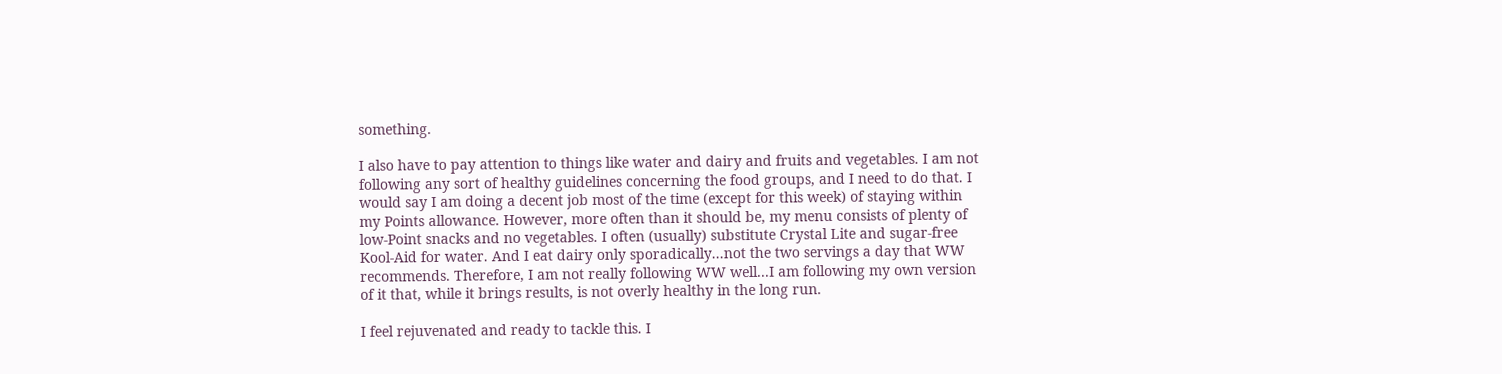something.

I also have to pay attention to things like water and dairy and fruits and vegetables. I am not following any sort of healthy guidelines concerning the food groups, and I need to do that. I would say I am doing a decent job most of the time (except for this week) of staying within my Points allowance. However, more often than it should be, my menu consists of plenty of low-Point snacks and no vegetables. I often (usually) substitute Crystal Lite and sugar-free Kool-Aid for water. And I eat dairy only sporadically...not the two servings a day that WW recommends. Therefore, I am not really following WW well...I am following my own version of it that, while it brings results, is not overly healthy in the long run.

I feel rejuvenated and ready to tackle this. I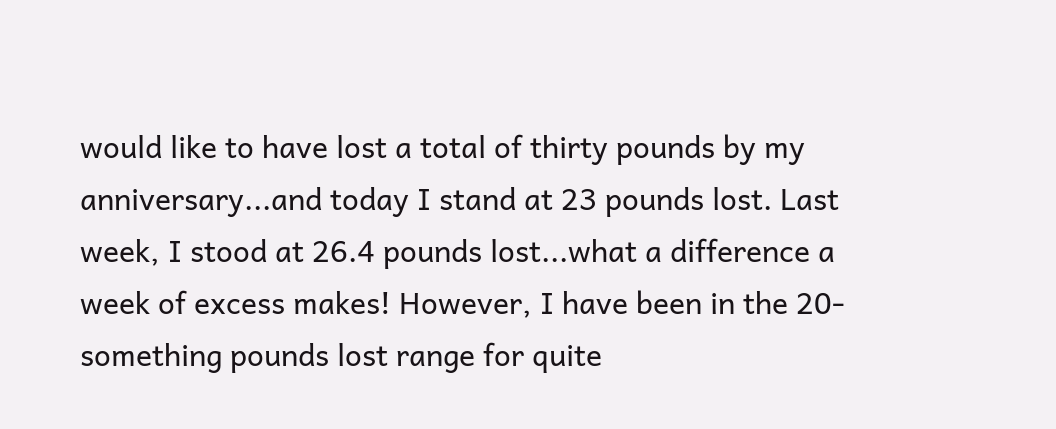would like to have lost a total of thirty pounds by my anniversary...and today I stand at 23 pounds lost. Last week, I stood at 26.4 pounds lost...what a difference a week of excess makes! However, I have been in the 20-something pounds lost range for quite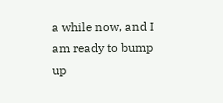a while now, and I am ready to bump up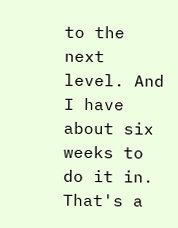to the next level. And I have about six weeks to do it in. That's a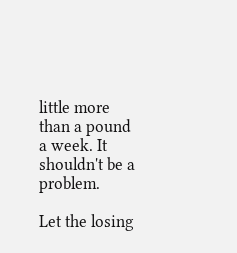little more than a pound a week. It shouldn't be a problem.

Let the losing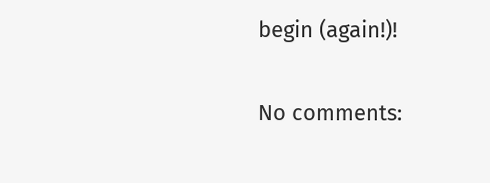begin (again!)!

No comments: